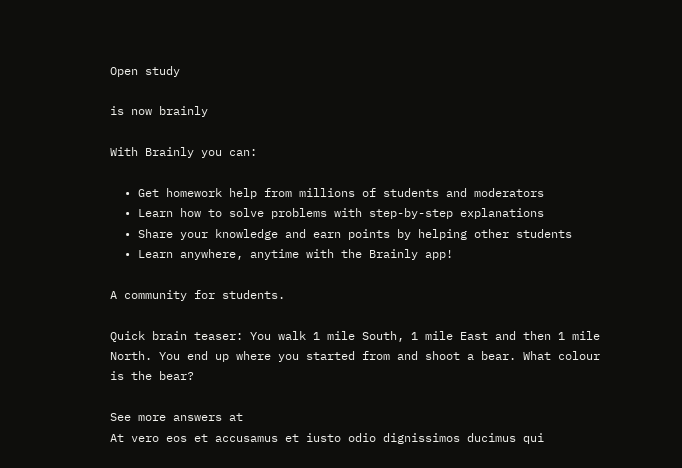Open study

is now brainly

With Brainly you can:

  • Get homework help from millions of students and moderators
  • Learn how to solve problems with step-by-step explanations
  • Share your knowledge and earn points by helping other students
  • Learn anywhere, anytime with the Brainly app!

A community for students.

Quick brain teaser: You walk 1 mile South, 1 mile East and then 1 mile North. You end up where you started from and shoot a bear. What colour is the bear?

See more answers at
At vero eos et accusamus et iusto odio dignissimos ducimus qui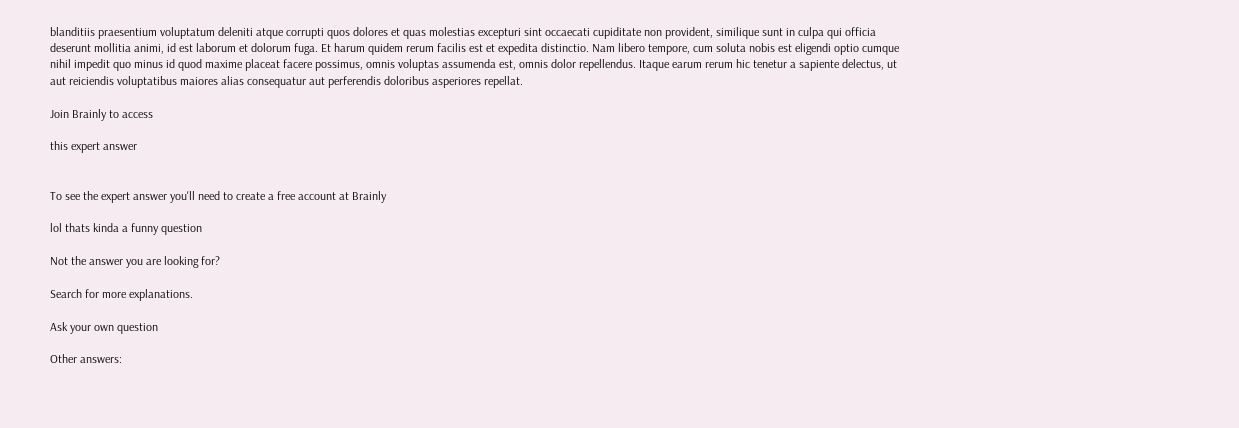blanditiis praesentium voluptatum deleniti atque corrupti quos dolores et quas molestias excepturi sint occaecati cupiditate non provident, similique sunt in culpa qui officia deserunt mollitia animi, id est laborum et dolorum fuga. Et harum quidem rerum facilis est et expedita distinctio. Nam libero tempore, cum soluta nobis est eligendi optio cumque nihil impedit quo minus id quod maxime placeat facere possimus, omnis voluptas assumenda est, omnis dolor repellendus. Itaque earum rerum hic tenetur a sapiente delectus, ut aut reiciendis voluptatibus maiores alias consequatur aut perferendis doloribus asperiores repellat.

Join Brainly to access

this expert answer


To see the expert answer you'll need to create a free account at Brainly

lol thats kinda a funny question

Not the answer you are looking for?

Search for more explanations.

Ask your own question

Other answers: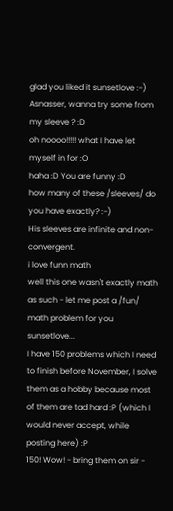glad you liked it sunsetlove :-)
Asnasser, wanna try some from my sleeve ? :D
oh noooo!!!!! what I have let myself in for :O
haha :D You are funny :D
how many of these /sleeves/ do you have exactly? :-)
His sleeves are infinite and non-convergent.
i love funn math
well this one wasn't exactly math as such - let me post a /fun/ math problem for you sunsetlove...
I have 150 problems which I need to finish before November, I solve them as a hobby because most of them are tad hard :P (which I would never accept, while posting here) :P
150! Wow! - bring them on sir -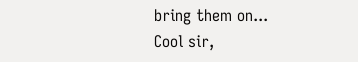bring them on...
Cool sir,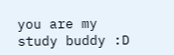you are my study buddy :D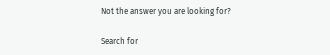Not the answer you are looking for?

Search for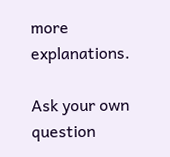more explanations.

Ask your own question